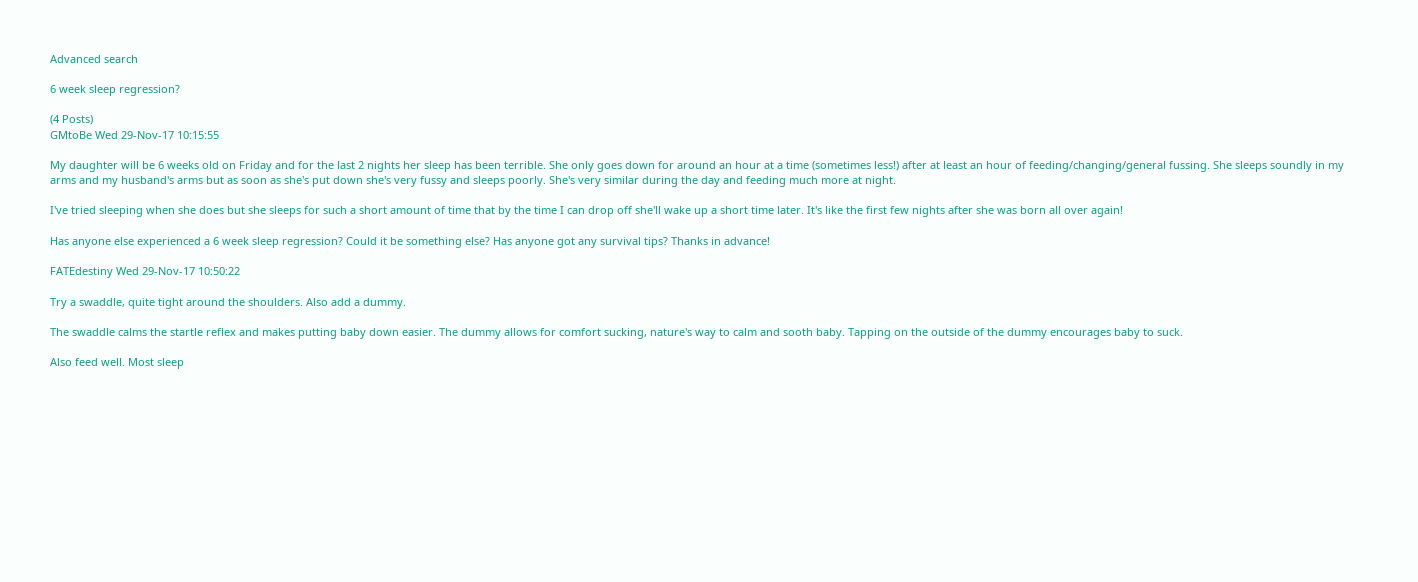Advanced search

6 week sleep regression?

(4 Posts)
GMtoBe Wed 29-Nov-17 10:15:55

My daughter will be 6 weeks old on Friday and for the last 2 nights her sleep has been terrible. She only goes down for around an hour at a time (sometimes less!) after at least an hour of feeding/changing/general fussing. She sleeps soundly in my arms and my husband's arms but as soon as she's put down she's very fussy and sleeps poorly. She's very similar during the day and feeding much more at night.

I've tried sleeping when she does but she sleeps for such a short amount of time that by the time I can drop off she'll wake up a short time later. It's like the first few nights after she was born all over again!

Has anyone else experienced a 6 week sleep regression? Could it be something else? Has anyone got any survival tips? Thanks in advance!

FATEdestiny Wed 29-Nov-17 10:50:22

Try a swaddle, quite tight around the shoulders. Also add a dummy.

The swaddle calms the startle reflex and makes putting baby down easier. The dummy allows for comfort sucking, nature's way to calm and sooth baby. Tapping on the outside of the dummy encourages baby to suck.

Also feed well. Most sleep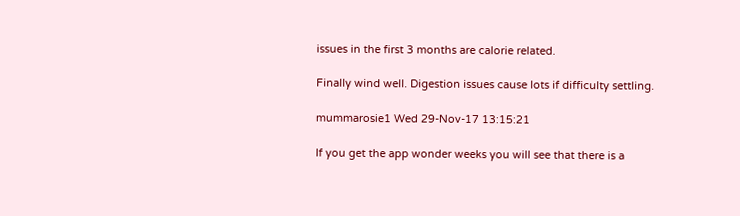issues in the first 3 months are calorie related.

Finally wind well. Digestion issues cause lots if difficulty settling.

mummarosie1 Wed 29-Nov-17 13:15:21

If you get the app wonder weeks you will see that there is a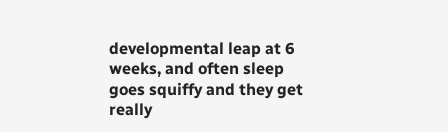developmental leap at 6 weeks, and often sleep goes squiffy and they get really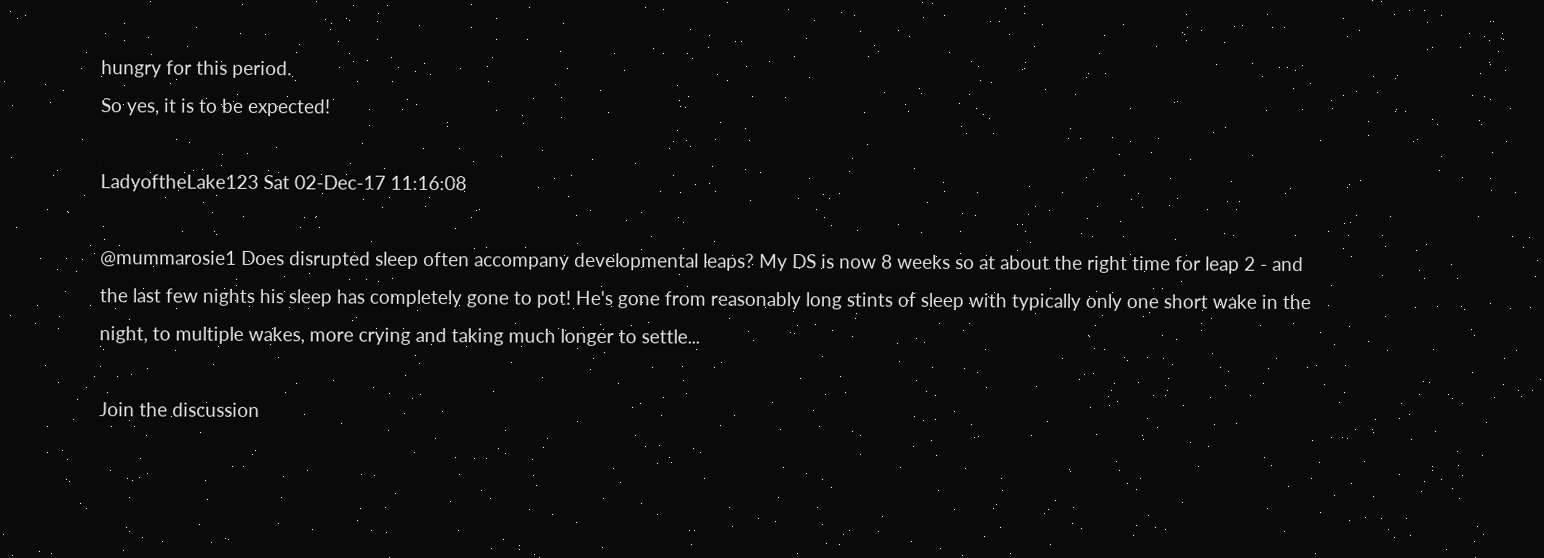hungry for this period.
So yes, it is to be expected!

LadyoftheLake123 Sat 02-Dec-17 11:16:08

@mummarosie1 Does disrupted sleep often accompany developmental leaps? My DS is now 8 weeks so at about the right time for leap 2 - and the last few nights his sleep has completely gone to pot! He's gone from reasonably long stints of sleep with typically only one short wake in the night, to multiple wakes, more crying and taking much longer to settle...

Join the discussion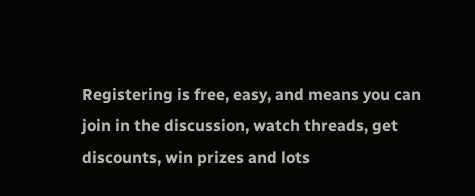Registering is free, easy, and means you can join in the discussion, watch threads, get discounts, win prizes and lots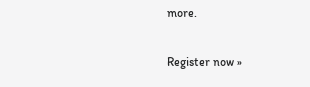more.

Register now »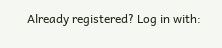Already registered? Log in with: